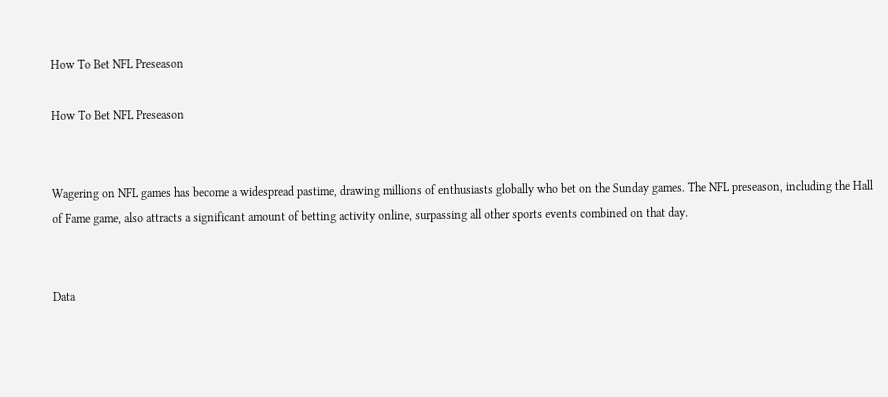How To Bet NFL Preseason

How To Bet NFL Preseason


Wagering on NFL games has become a widespread pastime, drawing millions of enthusiasts globally who bet on the Sunday games. The NFL preseason, including the Hall of Fame game, also attracts a significant amount of betting activity online, surpassing all other sports events combined on that day.


Data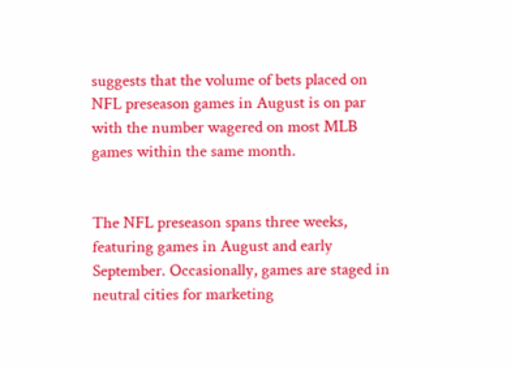suggests that the volume of bets placed on NFL preseason games in August is on par with the number wagered on most MLB games within the same month.


The NFL preseason spans three weeks, featuring games in August and early September. Occasionally, games are staged in neutral cities for marketing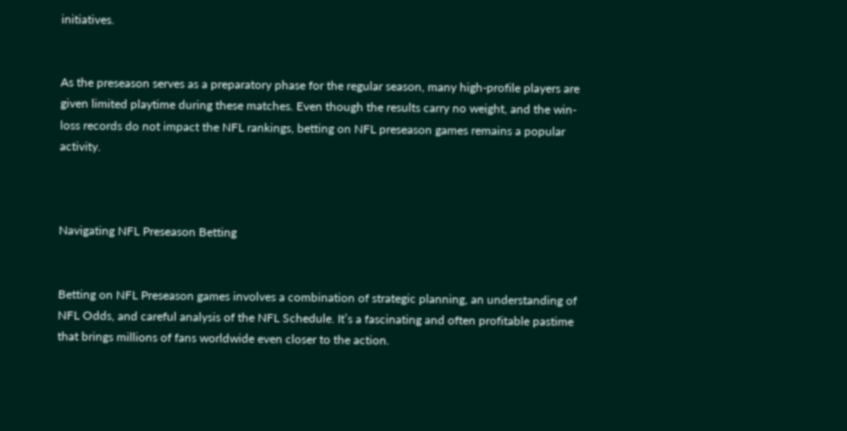initiatives.


As the preseason serves as a preparatory phase for the regular season, many high-profile players are given limited playtime during these matches. Even though the results carry no weight, and the win-loss records do not impact the NFL rankings, betting on NFL preseason games remains a popular activity.



Navigating NFL Preseason Betting


Betting on NFL Preseason games involves a combination of strategic planning, an understanding of NFL Odds, and careful analysis of the NFL Schedule. It’s a fascinating and often profitable pastime that brings millions of fans worldwide even closer to the action.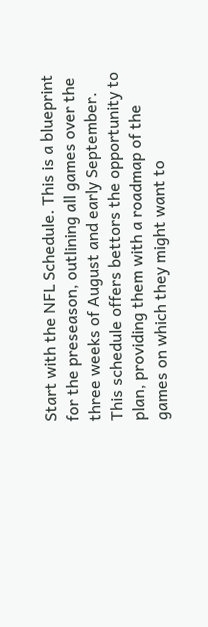Start with the NFL Schedule. This is a blueprint for the preseason, outlining all games over the three weeks of August and early September. This schedule offers bettors the opportunity to plan, providing them with a roadmap of the games on which they might want to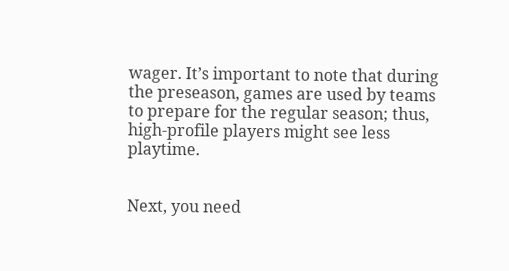wager. It’s important to note that during the preseason, games are used by teams to prepare for the regular season; thus, high-profile players might see less playtime.


Next, you need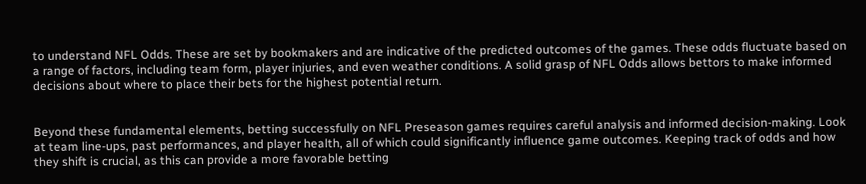to understand NFL Odds. These are set by bookmakers and are indicative of the predicted outcomes of the games. These odds fluctuate based on a range of factors, including team form, player injuries, and even weather conditions. A solid grasp of NFL Odds allows bettors to make informed decisions about where to place their bets for the highest potential return.


Beyond these fundamental elements, betting successfully on NFL Preseason games requires careful analysis and informed decision-making. Look at team line-ups, past performances, and player health, all of which could significantly influence game outcomes. Keeping track of odds and how they shift is crucial, as this can provide a more favorable betting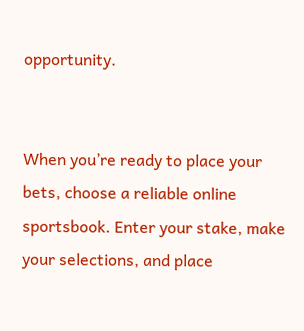opportunity.


When you’re ready to place your bets, choose a reliable online sportsbook. Enter your stake, make your selections, and place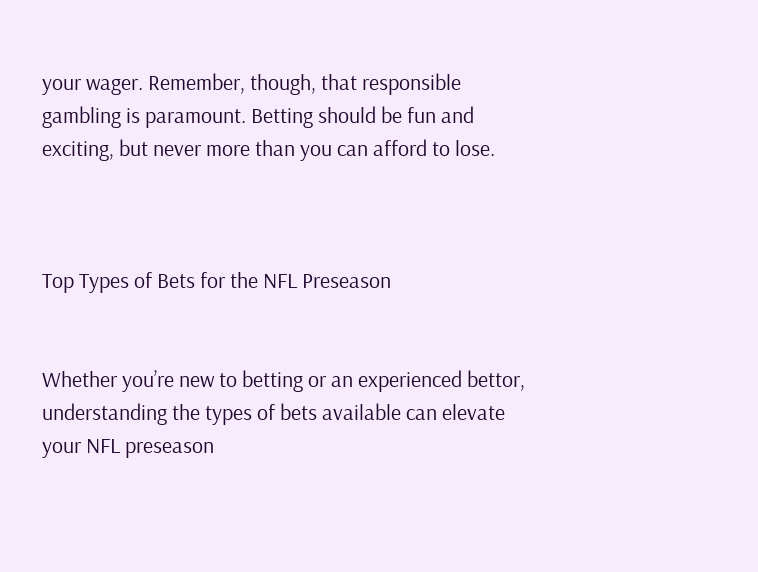your wager. Remember, though, that responsible gambling is paramount. Betting should be fun and exciting, but never more than you can afford to lose.



Top Types of Bets for the NFL Preseason


Whether you’re new to betting or an experienced bettor, understanding the types of bets available can elevate your NFL preseason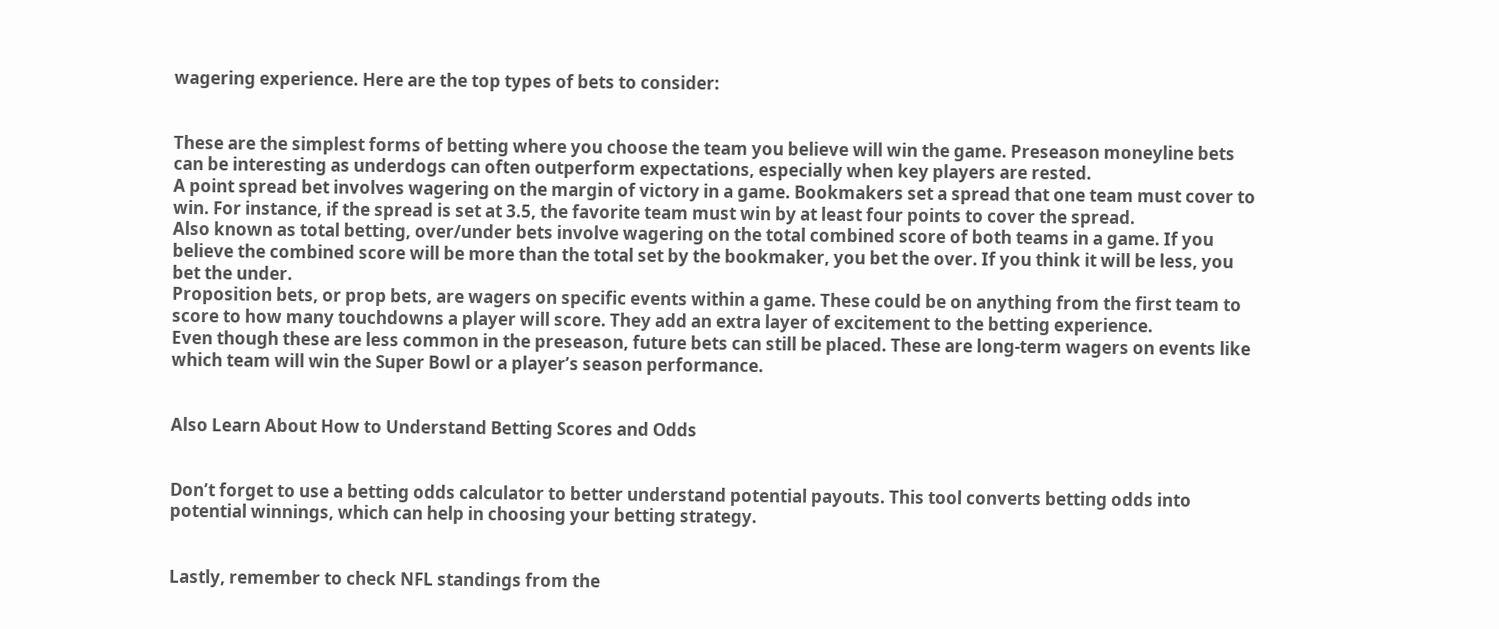wagering experience. Here are the top types of bets to consider:


These are the simplest forms of betting where you choose the team you believe will win the game. Preseason moneyline bets can be interesting as underdogs can often outperform expectations, especially when key players are rested.
A point spread bet involves wagering on the margin of victory in a game. Bookmakers set a spread that one team must cover to win. For instance, if the spread is set at 3.5, the favorite team must win by at least four points to cover the spread.
Also known as total betting, over/under bets involve wagering on the total combined score of both teams in a game. If you believe the combined score will be more than the total set by the bookmaker, you bet the over. If you think it will be less, you bet the under.
Proposition bets, or prop bets, are wagers on specific events within a game. These could be on anything from the first team to score to how many touchdowns a player will score. They add an extra layer of excitement to the betting experience.
Even though these are less common in the preseason, future bets can still be placed. These are long-term wagers on events like which team will win the Super Bowl or a player’s season performance.


Also Learn About How to Understand Betting Scores and Odds


Don’t forget to use a betting odds calculator to better understand potential payouts. This tool converts betting odds into potential winnings, which can help in choosing your betting strategy.


Lastly, remember to check NFL standings from the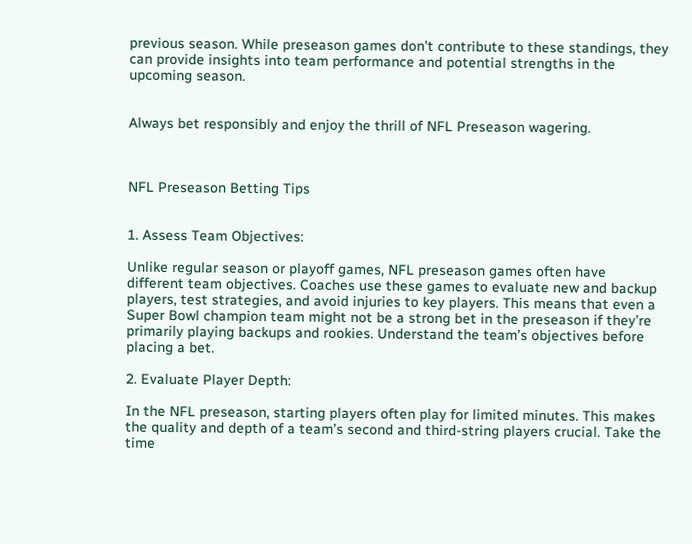previous season. While preseason games don’t contribute to these standings, they can provide insights into team performance and potential strengths in the upcoming season.


Always bet responsibly and enjoy the thrill of NFL Preseason wagering.



NFL Preseason Betting Tips


1. Assess Team Objectives:

Unlike regular season or playoff games, NFL preseason games often have different team objectives. Coaches use these games to evaluate new and backup players, test strategies, and avoid injuries to key players. This means that even a Super Bowl champion team might not be a strong bet in the preseason if they’re primarily playing backups and rookies. Understand the team’s objectives before placing a bet.

2. Evaluate Player Depth:

In the NFL preseason, starting players often play for limited minutes. This makes the quality and depth of a team’s second and third-string players crucial. Take the time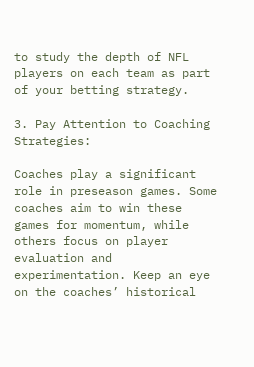to study the depth of NFL players on each team as part of your betting strategy.

3. Pay Attention to Coaching Strategies:

Coaches play a significant role in preseason games. Some coaches aim to win these games for momentum, while others focus on player evaluation and experimentation. Keep an eye on the coaches’ historical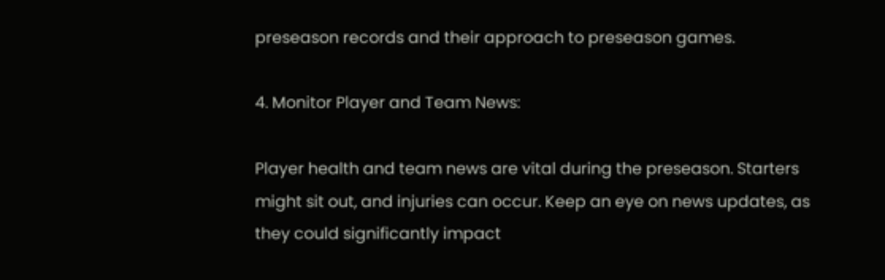preseason records and their approach to preseason games.

4. Monitor Player and Team News:

Player health and team news are vital during the preseason. Starters might sit out, and injuries can occur. Keep an eye on news updates, as they could significantly impact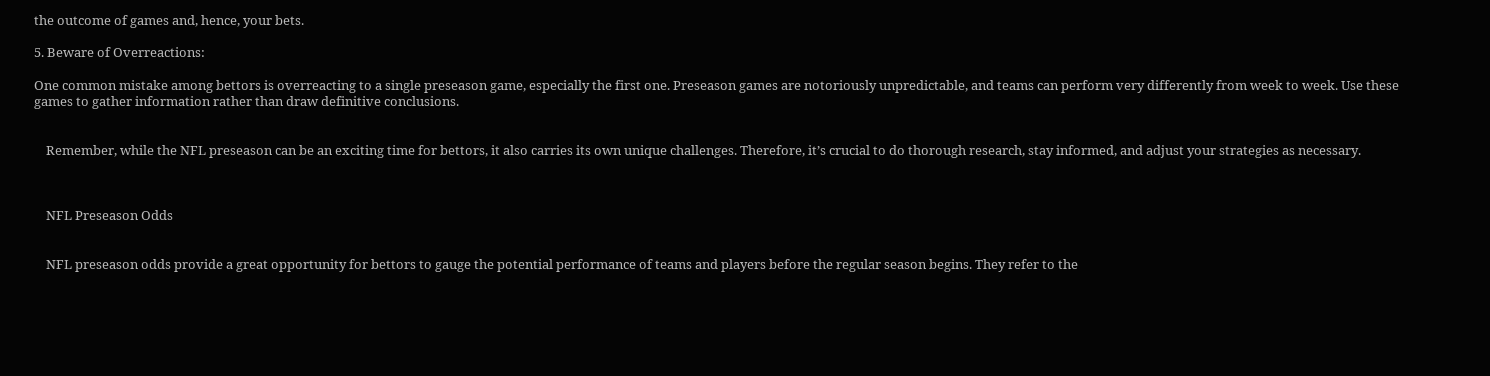the outcome of games and, hence, your bets.

5. Beware of Overreactions:

One common mistake among bettors is overreacting to a single preseason game, especially the first one. Preseason games are notoriously unpredictable, and teams can perform very differently from week to week. Use these games to gather information rather than draw definitive conclusions.


    Remember, while the NFL preseason can be an exciting time for bettors, it also carries its own unique challenges. Therefore, it’s crucial to do thorough research, stay informed, and adjust your strategies as necessary.



    NFL Preseason Odds


    NFL preseason odds provide a great opportunity for bettors to gauge the potential performance of teams and players before the regular season begins. They refer to the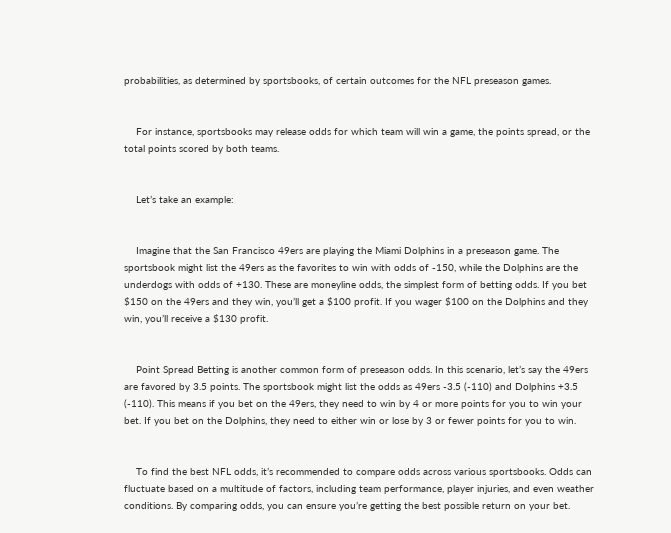probabilities, as determined by sportsbooks, of certain outcomes for the NFL preseason games.


    For instance, sportsbooks may release odds for which team will win a game, the points spread, or the total points scored by both teams.


    Let’s take an example:


    Imagine that the San Francisco 49ers are playing the Miami Dolphins in a preseason game. The sportsbook might list the 49ers as the favorites to win with odds of -150, while the Dolphins are the underdogs with odds of +130. These are moneyline odds, the simplest form of betting odds. If you bet $150 on the 49ers and they win, you’ll get a $100 profit. If you wager $100 on the Dolphins and they win, you’ll receive a $130 profit.


    Point Spread Betting is another common form of preseason odds. In this scenario, let’s say the 49ers are favored by 3.5 points. The sportsbook might list the odds as 49ers -3.5 (-110) and Dolphins +3.5 (-110). This means if you bet on the 49ers, they need to win by 4 or more points for you to win your bet. If you bet on the Dolphins, they need to either win or lose by 3 or fewer points for you to win.


    To find the best NFL odds, it’s recommended to compare odds across various sportsbooks. Odds can fluctuate based on a multitude of factors, including team performance, player injuries, and even weather conditions. By comparing odds, you can ensure you’re getting the best possible return on your bet.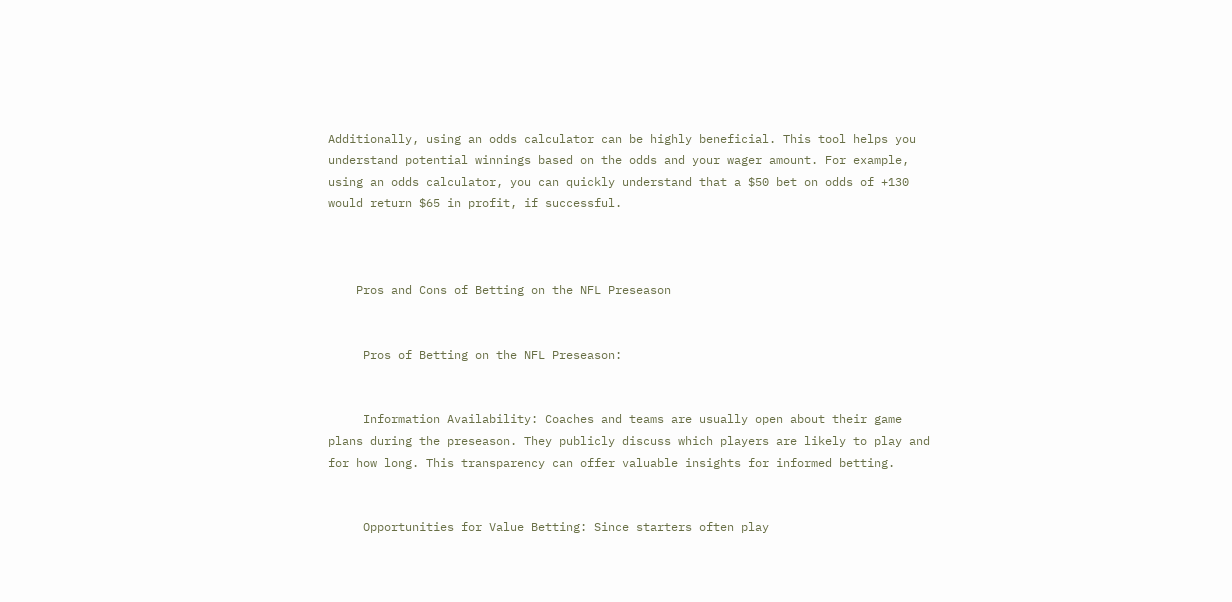Additionally, using an odds calculator can be highly beneficial. This tool helps you understand potential winnings based on the odds and your wager amount. For example, using an odds calculator, you can quickly understand that a $50 bet on odds of +130 would return $65 in profit, if successful.



    Pros and Cons of Betting on the NFL Preseason


     Pros of Betting on the NFL Preseason:


     Information Availability: Coaches and teams are usually open about their game plans during the preseason. They publicly discuss which players are likely to play and for how long. This transparency can offer valuable insights for informed betting.


     Opportunities for Value Betting: Since starters often play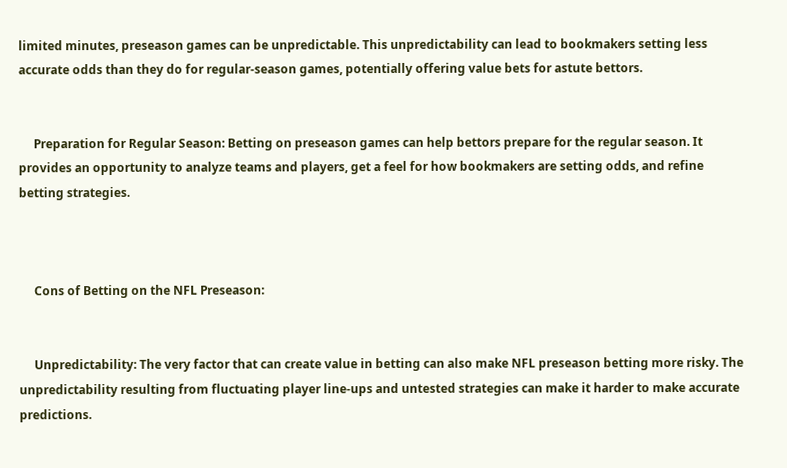limited minutes, preseason games can be unpredictable. This unpredictability can lead to bookmakers setting less accurate odds than they do for regular-season games, potentially offering value bets for astute bettors.


     Preparation for Regular Season: Betting on preseason games can help bettors prepare for the regular season. It provides an opportunity to analyze teams and players, get a feel for how bookmakers are setting odds, and refine betting strategies.



     Cons of Betting on the NFL Preseason:


     Unpredictability: The very factor that can create value in betting can also make NFL preseason betting more risky. The unpredictability resulting from fluctuating player line-ups and untested strategies can make it harder to make accurate predictions.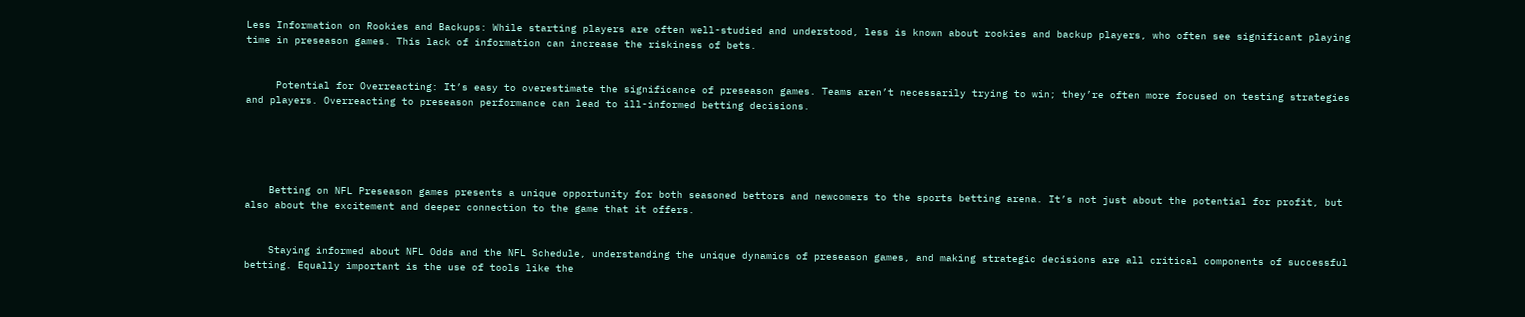Less Information on Rookies and Backups: While starting players are often well-studied and understood, less is known about rookies and backup players, who often see significant playing time in preseason games. This lack of information can increase the riskiness of bets.


     Potential for Overreacting: It’s easy to overestimate the significance of preseason games. Teams aren’t necessarily trying to win; they’re often more focused on testing strategies and players. Overreacting to preseason performance can lead to ill-informed betting decisions.





    Betting on NFL Preseason games presents a unique opportunity for both seasoned bettors and newcomers to the sports betting arena. It’s not just about the potential for profit, but also about the excitement and deeper connection to the game that it offers.


    Staying informed about NFL Odds and the NFL Schedule, understanding the unique dynamics of preseason games, and making strategic decisions are all critical components of successful betting. Equally important is the use of tools like the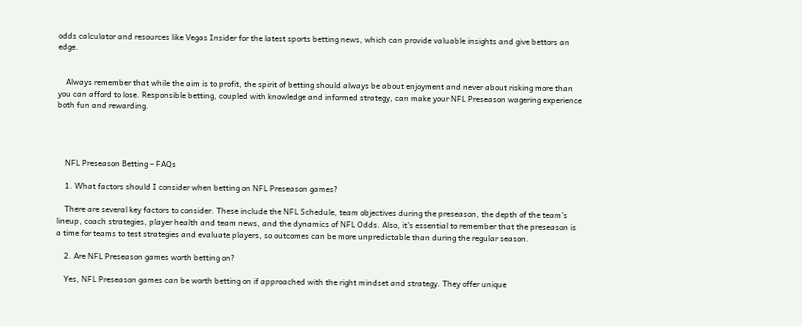odds calculator and resources like Vegas Insider for the latest sports betting news, which can provide valuable insights and give bettors an edge.


    Always remember that while the aim is to profit, the spirit of betting should always be about enjoyment and never about risking more than you can afford to lose. Responsible betting, coupled with knowledge and informed strategy, can make your NFL Preseason wagering experience both fun and rewarding.




    NFL Preseason Betting – FAQs

    1. What factors should I consider when betting on NFL Preseason games?

    There are several key factors to consider. These include the NFL Schedule, team objectives during the preseason, the depth of the team’s lineup, coach strategies, player health and team news, and the dynamics of NFL Odds. Also, it’s essential to remember that the preseason is a time for teams to test strategies and evaluate players, so outcomes can be more unpredictable than during the regular season.

    2. Are NFL Preseason games worth betting on?

    Yes, NFL Preseason games can be worth betting on if approached with the right mindset and strategy. They offer unique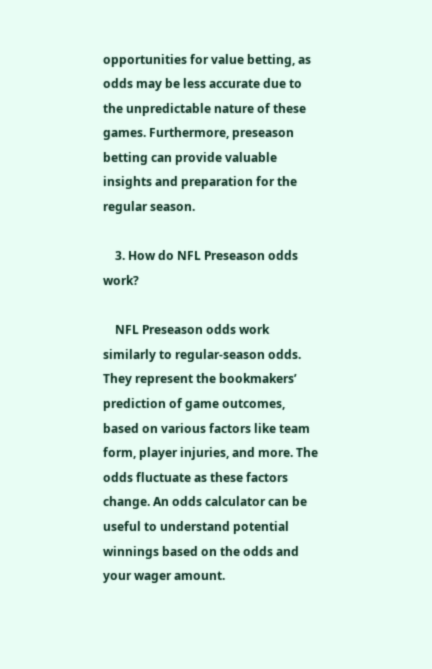opportunities for value betting, as odds may be less accurate due to the unpredictable nature of these games. Furthermore, preseason betting can provide valuable insights and preparation for the regular season.

    3. How do NFL Preseason odds work?

    NFL Preseason odds work similarly to regular-season odds. They represent the bookmakers’ prediction of game outcomes, based on various factors like team form, player injuries, and more. The odds fluctuate as these factors change. An odds calculator can be useful to understand potential winnings based on the odds and your wager amount.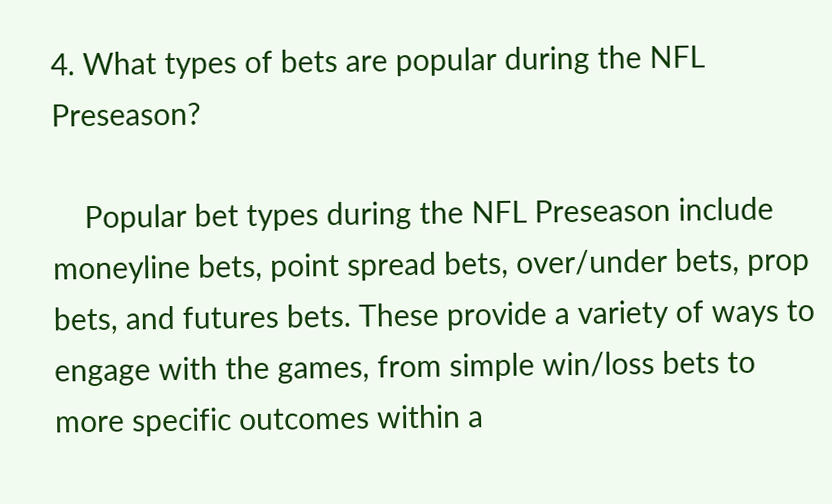4. What types of bets are popular during the NFL Preseason?

    Popular bet types during the NFL Preseason include moneyline bets, point spread bets, over/under bets, prop bets, and futures bets. These provide a variety of ways to engage with the games, from simple win/loss bets to more specific outcomes within a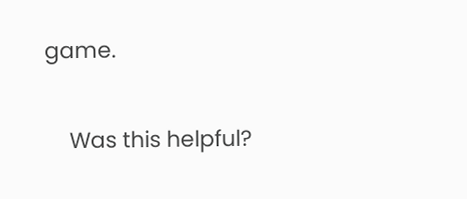game.

    Was this helpful?